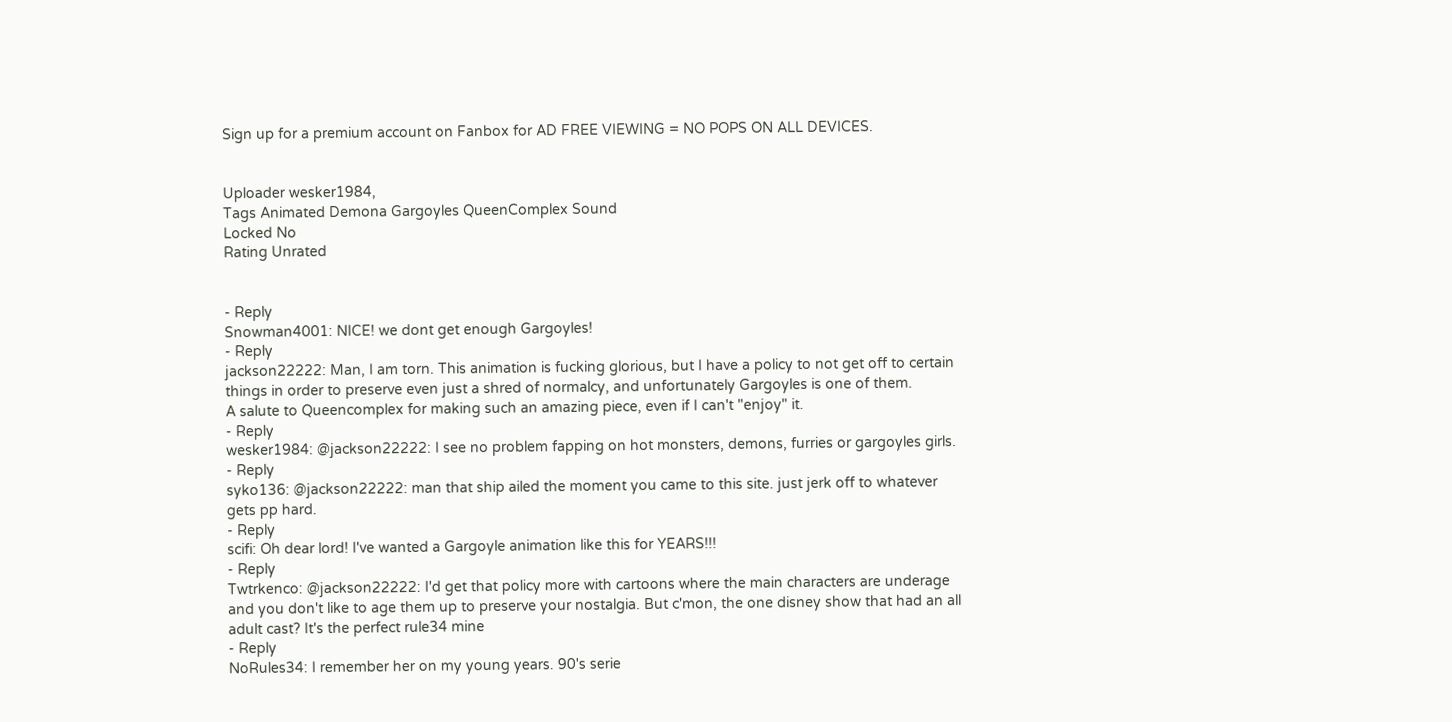Sign up for a premium account on Fanbox for AD FREE VIEWING = NO POPS ON ALL DEVICES.


Uploader wesker1984,
Tags Animated Demona Gargoyles QueenComplex Sound
Locked No
Rating Unrated


- Reply
Snowman4001: NICE! we dont get enough Gargoyles!
- Reply
jackson22222: Man, I am torn. This animation is fucking glorious, but I have a policy to not get off to certain things in order to preserve even just a shred of normalcy, and unfortunately Gargoyles is one of them.
A salute to Queencomplex for making such an amazing piece, even if I can't "enjoy" it.
- Reply
wesker1984: @jackson22222: I see no problem fapping on hot monsters, demons, furries or gargoyles girls.
- Reply
syko136: @jackson22222: man that ship ailed the moment you came to this site. just jerk off to whatever gets pp hard.
- Reply
scifi: Oh dear lord! I've wanted a Gargoyle animation like this for YEARS!!!
- Reply
Twtrkenco: @jackson22222: I'd get that policy more with cartoons where the main characters are underage and you don't like to age them up to preserve your nostalgia. But c'mon, the one disney show that had an all adult cast? It's the perfect rule34 mine
- Reply
NoRules34: I remember her on my young years. 90's serie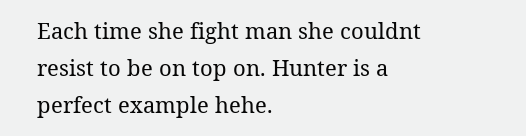Each time she fight man she couldnt resist to be on top on. Hunter is a perfect example hehe.